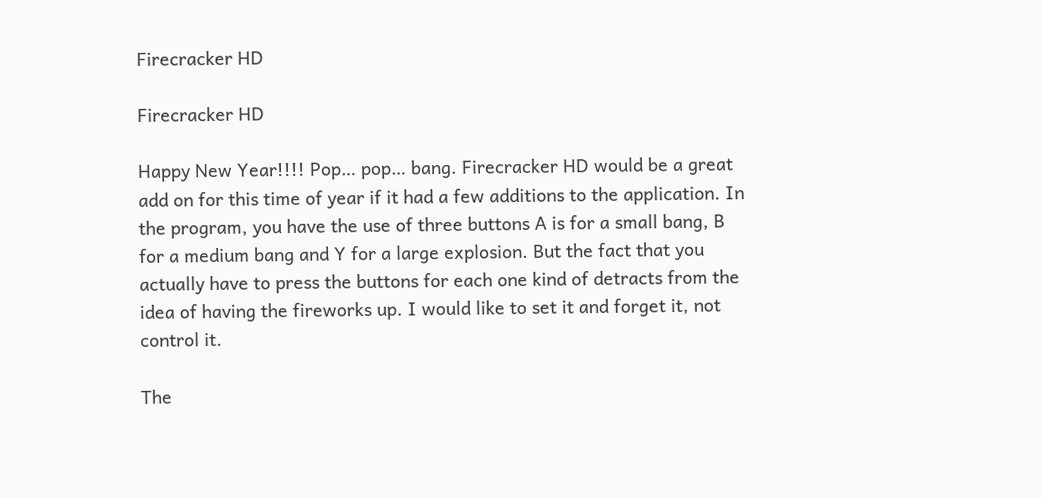Firecracker HD

Firecracker HD

Happy New Year!!!! Pop… pop… bang. Firecracker HD would be a great add on for this time of year if it had a few additions to the application. In the program, you have the use of three buttons A is for a small bang, B for a medium bang and Y for a large explosion. But the fact that you actually have to press the buttons for each one kind of detracts from the idea of having the fireworks up. I would like to set it and forget it, not control it.

The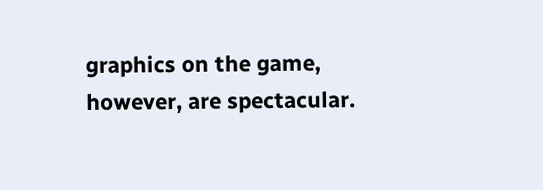graphics on the game, however, are spectacular.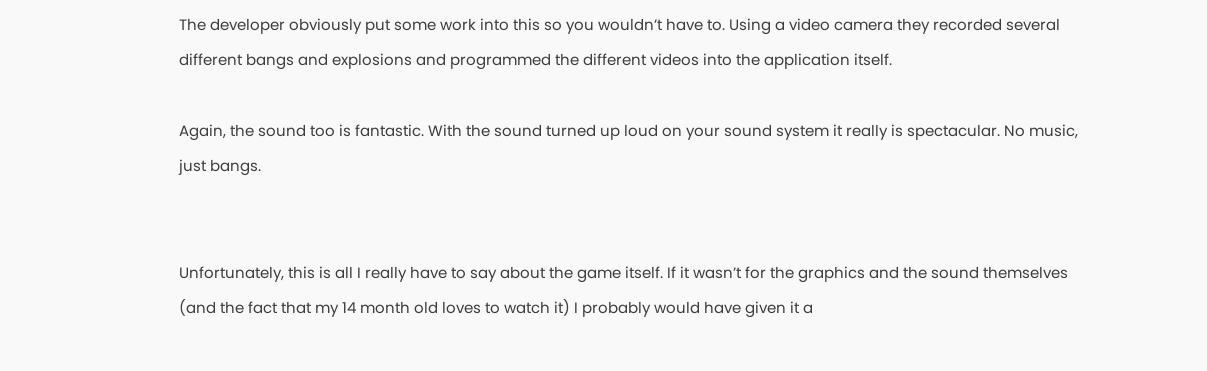The developer obviously put some work into this so you wouldn’t have to. Using a video camera they recorded several different bangs and explosions and programmed the different videos into the application itself.

Again, the sound too is fantastic. With the sound turned up loud on your sound system it really is spectacular. No music, just bangs.


Unfortunately, this is all I really have to say about the game itself. If it wasn’t for the graphics and the sound themselves (and the fact that my 14 month old loves to watch it) I probably would have given it a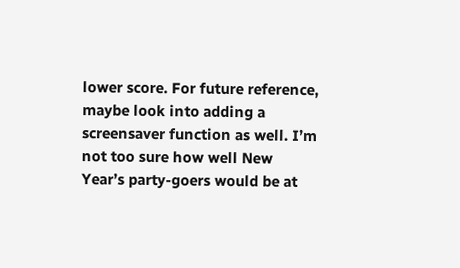lower score. For future reference, maybe look into adding a screensaver function as well. I’m not too sure how well New Year’s party-goers would be at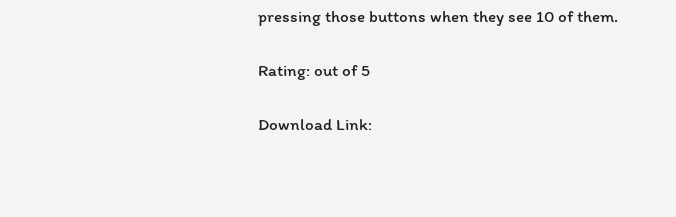pressing those buttons when they see 10 of them.

Rating: out of 5

Download Link: